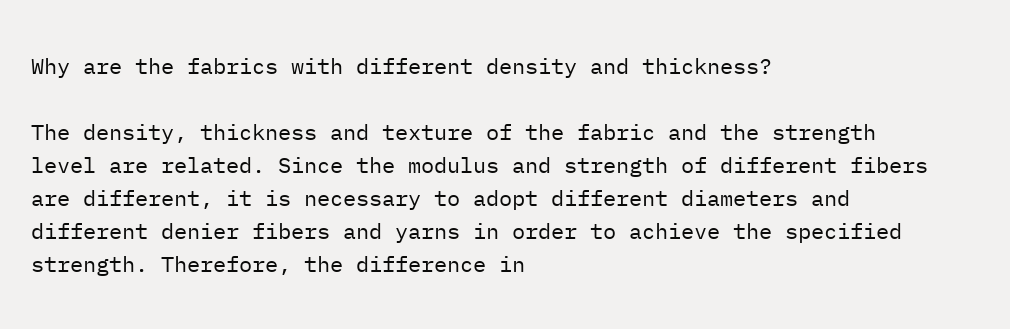Why are the fabrics with different density and thickness?

The density, thickness and texture of the fabric and the strength level are related. Since the modulus and strength of different fibers are different, it is necessary to adopt different diameters and different denier fibers and yarns in order to achieve the specified strength. Therefore, the difference in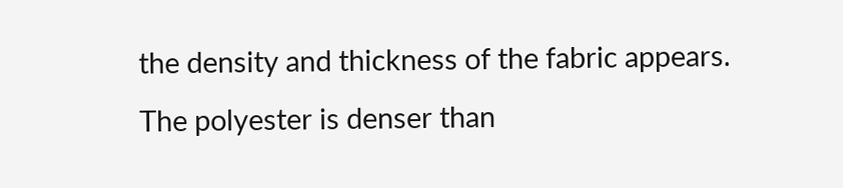the density and thickness of the fabric appears. The polyester is denser than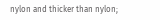nylon and thicker than nylon;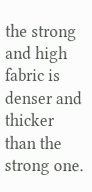the strong and high fabric is denser and thicker than the strong one.